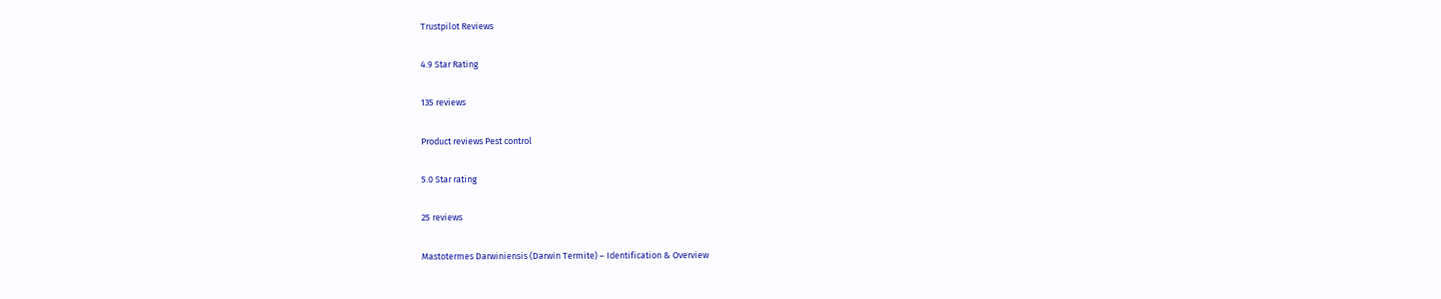Trustpilot Reviews

4.9 Star Rating

135 reviews

Product reviews Pest control

5.0 Star rating

25 reviews

Mastotermes Darwiniensis (Darwin Termite) – Identification & Overview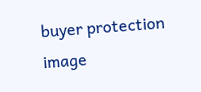buyer protection image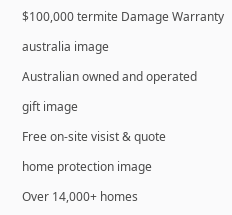$100,000 termite Damage Warranty

australia image

Australian owned and operated

gift image

Free on-site visist & quote

home protection image

Over 14,000+ homes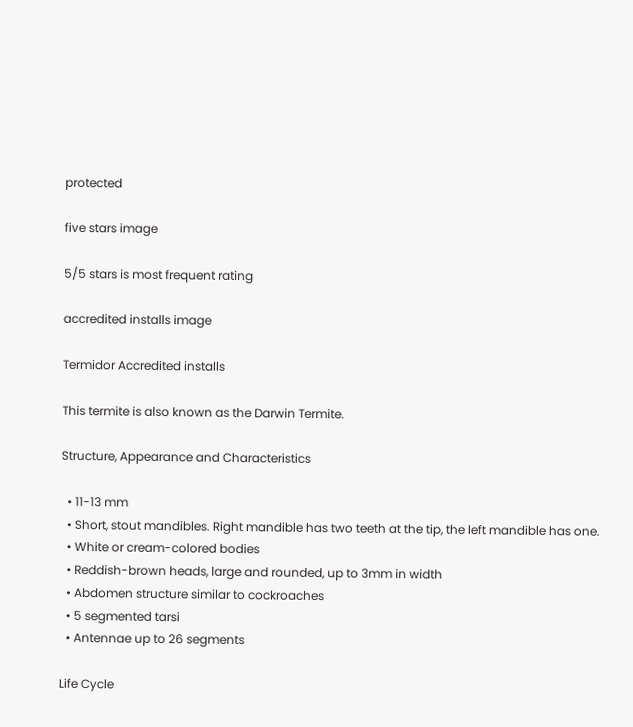protected

five stars image

5/5 stars is most frequent rating

accredited installs image

Termidor Accredited installs

This termite is also known as the Darwin Termite.

Structure, Appearance and Characteristics

  • 11-13 mm
  • Short, stout mandibles. Right mandible has two teeth at the tip, the left mandible has one.
  • White or cream-colored bodies
  • Reddish-brown heads, large and rounded, up to 3mm in width
  • Abdomen structure similar to cockroaches
  • 5 segmented tarsi
  • Antennae up to 26 segments

Life Cycle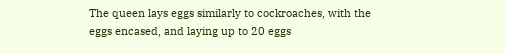The queen lays eggs similarly to cockroaches, with the eggs encased, and laying up to 20 eggs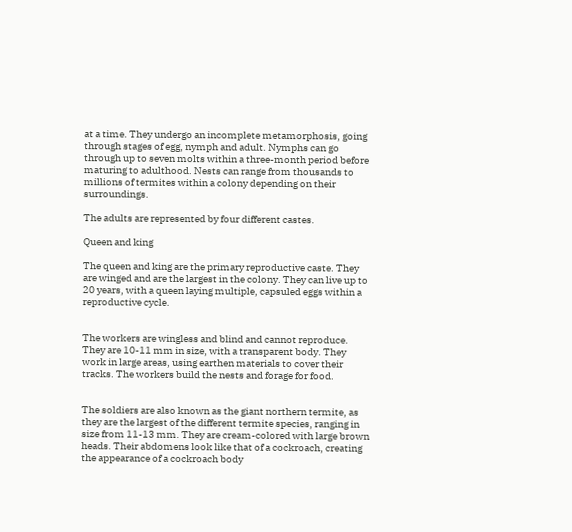at a time. They undergo an incomplete metamorphosis, going through stages of egg, nymph and adult. Nymphs can go through up to seven molts within a three-month period before maturing to adulthood. Nests can range from thousands to millions of termites within a colony depending on their surroundings.

The adults are represented by four different castes.

Queen and king

The queen and king are the primary reproductive caste. They are winged and are the largest in the colony. They can live up to 20 years, with a queen laying multiple, capsuled eggs within a reproductive cycle.


The workers are wingless and blind and cannot reproduce. They are 10-11 mm in size, with a transparent body. They work in large areas, using earthen materials to cover their tracks. The workers build the nests and forage for food.


The soldiers are also known as the giant northern termite, as they are the largest of the different termite species, ranging in size from 11-13 mm. They are cream-colored with large brown heads. Their abdomens look like that of a cockroach, creating the appearance of a cockroach body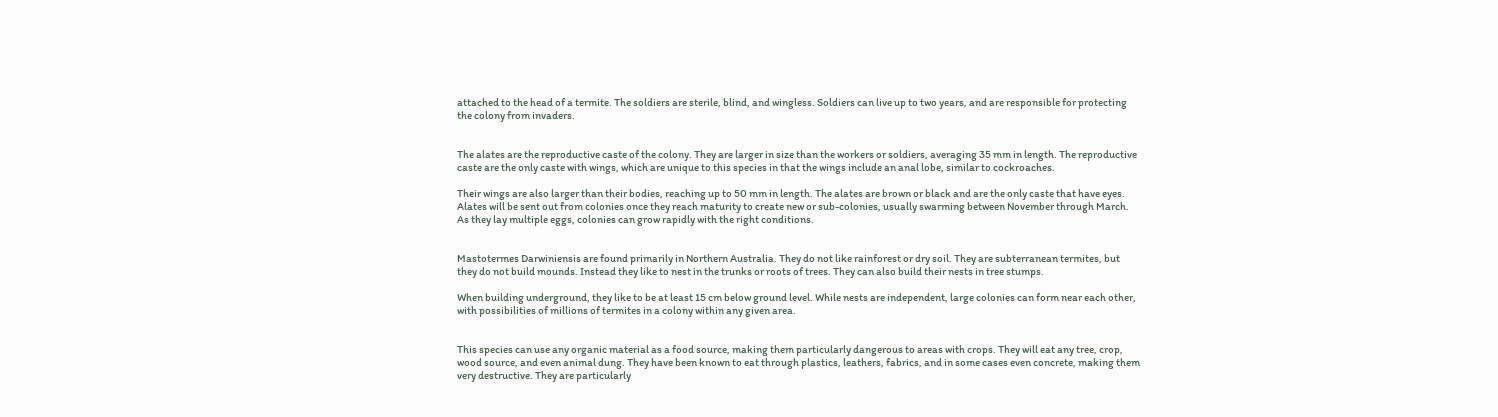attached to the head of a termite. The soldiers are sterile, blind, and wingless. Soldiers can live up to two years, and are responsible for protecting the colony from invaders.


The alates are the reproductive caste of the colony. They are larger in size than the workers or soldiers, averaging 35 mm in length. The reproductive caste are the only caste with wings, which are unique to this species in that the wings include an anal lobe, similar to cockroaches.

Their wings are also larger than their bodies, reaching up to 50 mm in length. The alates are brown or black and are the only caste that have eyes. Alates will be sent out from colonies once they reach maturity to create new or sub-colonies, usually swarming between November through March. As they lay multiple eggs, colonies can grow rapidly with the right conditions.


Mastotermes Darwiniensis are found primarily in Northern Australia. They do not like rainforest or dry soil. They are subterranean termites, but they do not build mounds. Instead they like to nest in the trunks or roots of trees. They can also build their nests in tree stumps.

When building underground, they like to be at least 15 cm below ground level. While nests are independent, large colonies can form near each other, with possibilities of millions of termites in a colony within any given area.


This species can use any organic material as a food source, making them particularly dangerous to areas with crops. They will eat any tree, crop, wood source, and even animal dung. They have been known to eat through plastics, leathers, fabrics, and in some cases even concrete, making them very destructive. They are particularly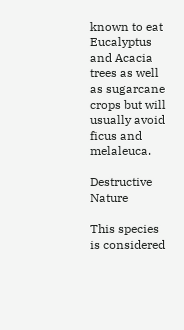known to eat Eucalyptus and Acacia trees as well as sugarcane crops but will usually avoid ficus and melaleuca.

Destructive Nature

This species is considered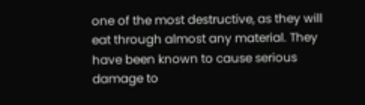one of the most destructive, as they will eat through almost any material. They have been known to cause serious damage to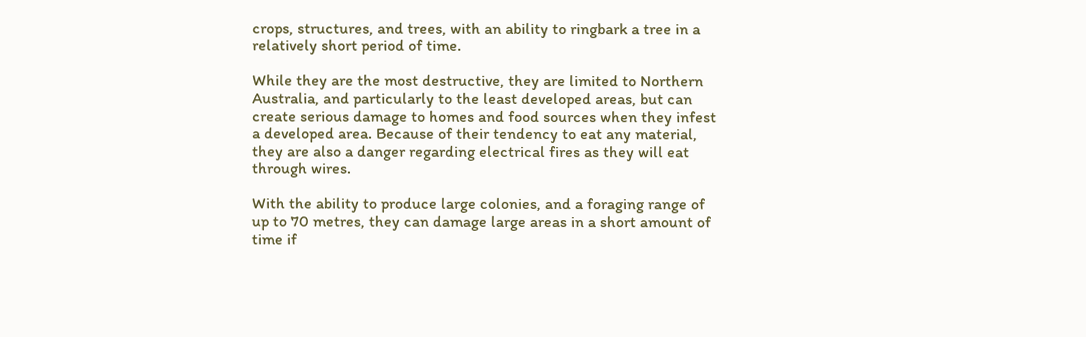crops, structures, and trees, with an ability to ringbark a tree in a relatively short period of time.

While they are the most destructive, they are limited to Northern Australia, and particularly to the least developed areas, but can create serious damage to homes and food sources when they infest a developed area. Because of their tendency to eat any material, they are also a danger regarding electrical fires as they will eat through wires.

With the ability to produce large colonies, and a foraging range of up to 70 metres, they can damage large areas in a short amount of time if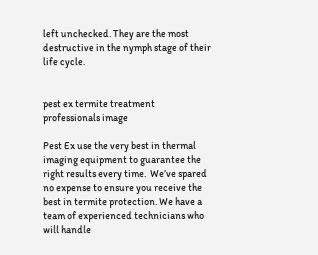left unchecked. They are the most destructive in the nymph stage of their life cycle.


pest ex termite treatment professionals image

Pest Ex use the very best in thermal imaging equipment to guarantee the right results every time.  We’ve spared no expense to ensure you receive the best in termite protection. We have a team of experienced technicians who will handle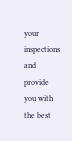your inspections and provide you with the best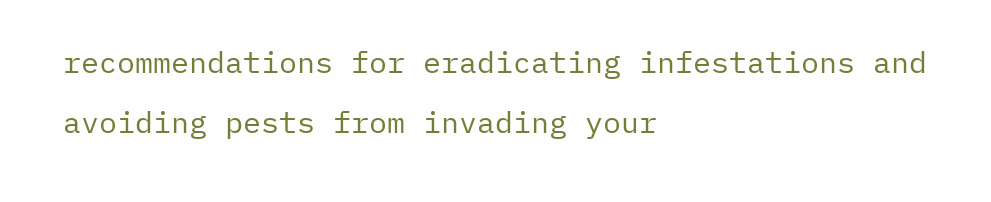recommendations for eradicating infestations and avoiding pests from invading your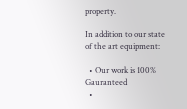property.

In addition to our state of the art equipment:

  • Our work is 100% Gauranteed
  •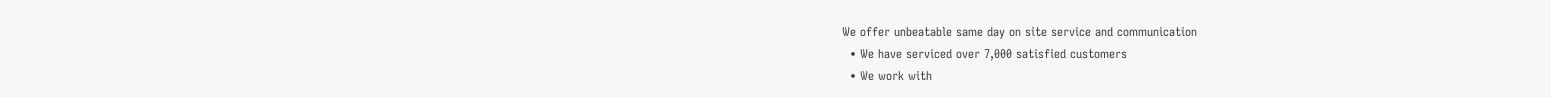We offer unbeatable same day on site service and communication
  • We have serviced over 7,000 satisfied customers
  • We work with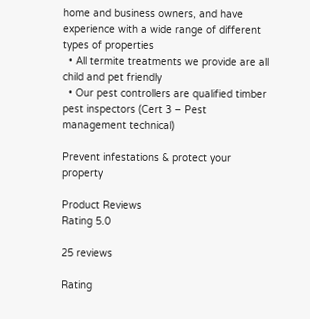home and business owners, and have experience with a wide range of different types of properties
  • All termite treatments we provide are all child and pet friendly
  • Our pest controllers are qualified timber pest inspectors (Cert 3 – Pest management technical)

Prevent infestations & protect your property

Product Reviews
Rating 5.0

25 reviews

Rating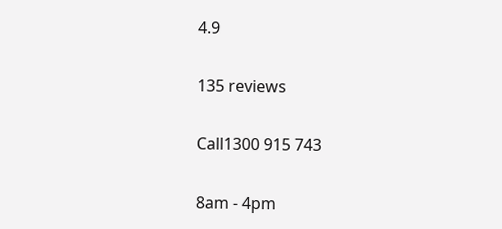4.9

135 reviews

Call1300 915 743

8am - 4pm